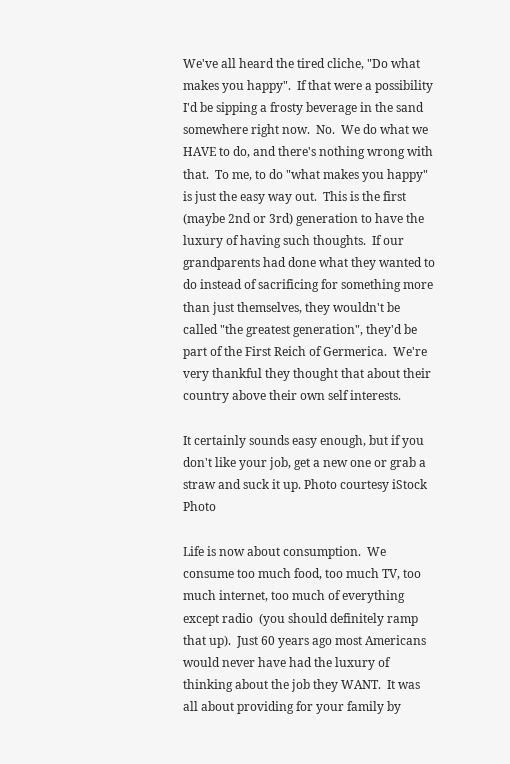We've all heard the tired cliche, "Do what makes you happy".  If that were a possibility I'd be sipping a frosty beverage in the sand somewhere right now.  No.  We do what we HAVE to do, and there's nothing wrong with that.  To me, to do "what makes you happy" is just the easy way out.  This is the first (maybe 2nd or 3rd) generation to have the luxury of having such thoughts.  If our grandparents had done what they wanted to do instead of sacrificing for something more than just themselves, they wouldn't be called "the greatest generation", they'd be part of the First Reich of Germerica.  We're very thankful they thought that about their country above their own self interests.

It certainly sounds easy enough, but if you don't like your job, get a new one or grab a straw and suck it up. Photo courtesy iStock Photo

Life is now about consumption.  We consume too much food, too much TV, too much internet, too much of everything except radio  (you should definitely ramp that up).  Just 60 years ago most Americans would never have had the luxury of thinking about the job they WANT.  It was all about providing for your family by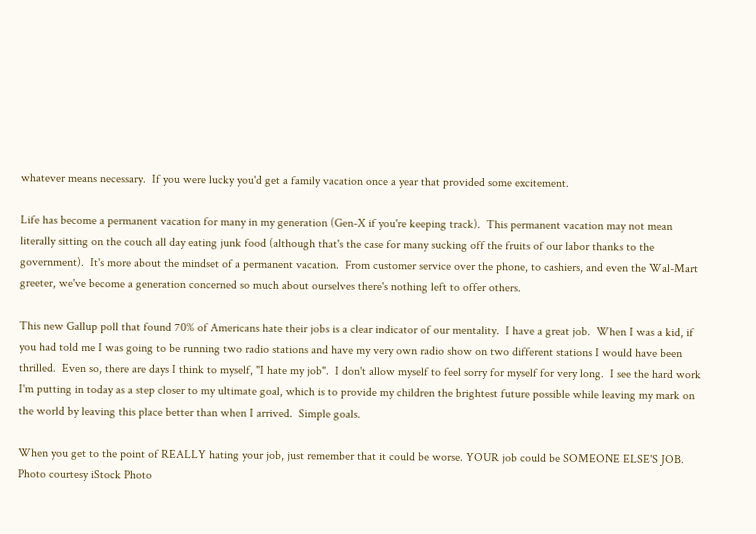whatever means necessary.  If you were lucky you'd get a family vacation once a year that provided some excitement.

Life has become a permanent vacation for many in my generation (Gen-X if you're keeping track).  This permanent vacation may not mean literally sitting on the couch all day eating junk food (although that's the case for many sucking off the fruits of our labor thanks to the government).  It's more about the mindset of a permanent vacation.  From customer service over the phone, to cashiers, and even the Wal-Mart greeter, we've become a generation concerned so much about ourselves there's nothing left to offer others.

This new Gallup poll that found 70% of Americans hate their jobs is a clear indicator of our mentality.  I have a great job.  When I was a kid, if you had told me I was going to be running two radio stations and have my very own radio show on two different stations I would have been thrilled.  Even so, there are days I think to myself, "I hate my job".  I don't allow myself to feel sorry for myself for very long.  I see the hard work I'm putting in today as a step closer to my ultimate goal, which is to provide my children the brightest future possible while leaving my mark on the world by leaving this place better than when I arrived.  Simple goals.

When you get to the point of REALLY hating your job, just remember that it could be worse. YOUR job could be SOMEONE ELSE'S JOB. Photo courtesy iStock Photo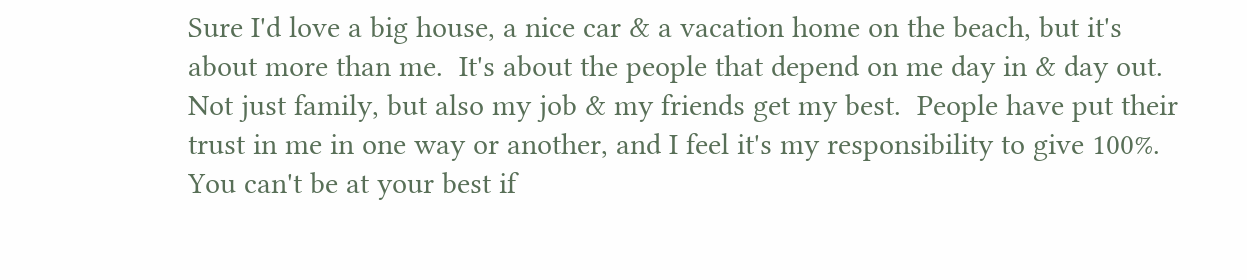Sure I'd love a big house, a nice car & a vacation home on the beach, but it's about more than me.  It's about the people that depend on me day in & day out.  Not just family, but also my job & my friends get my best.  People have put their trust in me in one way or another, and I feel it's my responsibility to give 100%.  You can't be at your best if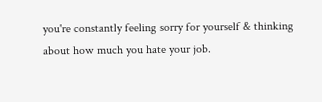you're constantly feeling sorry for yourself & thinking about how much you hate your job.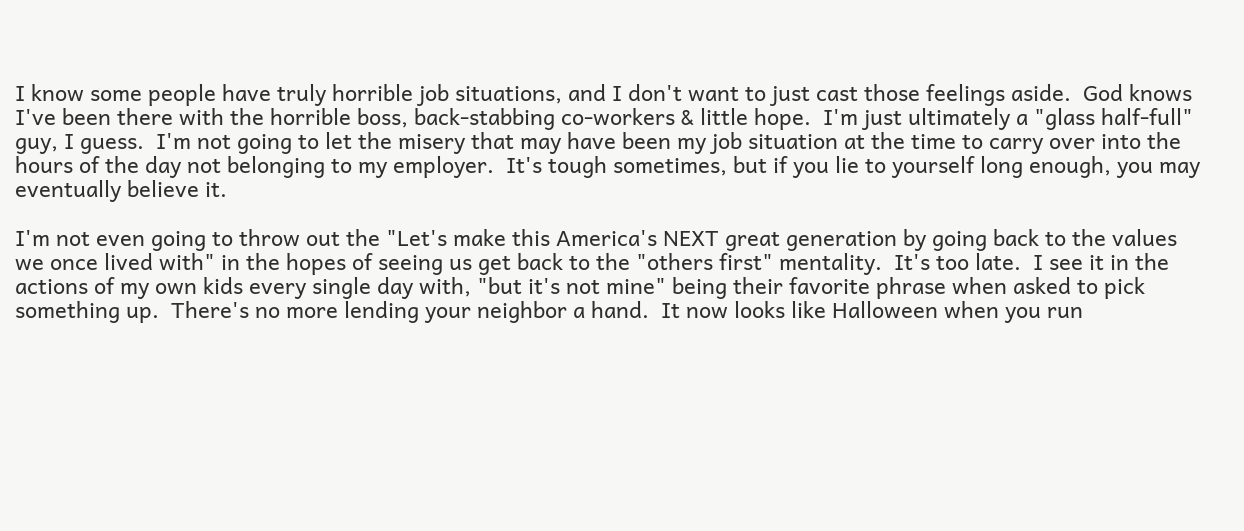I know some people have truly horrible job situations, and I don't want to just cast those feelings aside.  God knows I've been there with the horrible boss, back-stabbing co-workers & little hope.  I'm just ultimately a "glass half-full" guy, I guess.  I'm not going to let the misery that may have been my job situation at the time to carry over into the hours of the day not belonging to my employer.  It's tough sometimes, but if you lie to yourself long enough, you may eventually believe it.

I'm not even going to throw out the "Let's make this America's NEXT great generation by going back to the values we once lived with" in the hopes of seeing us get back to the "others first" mentality.  It's too late.  I see it in the actions of my own kids every single day with, "but it's not mine" being their favorite phrase when asked to pick something up.  There's no more lending your neighbor a hand.  It now looks like Halloween when you run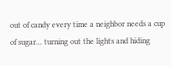out of candy every time a neighbor needs a cup of sugar... turning out the lights and hiding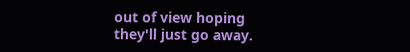out of view hoping they'll just go away.